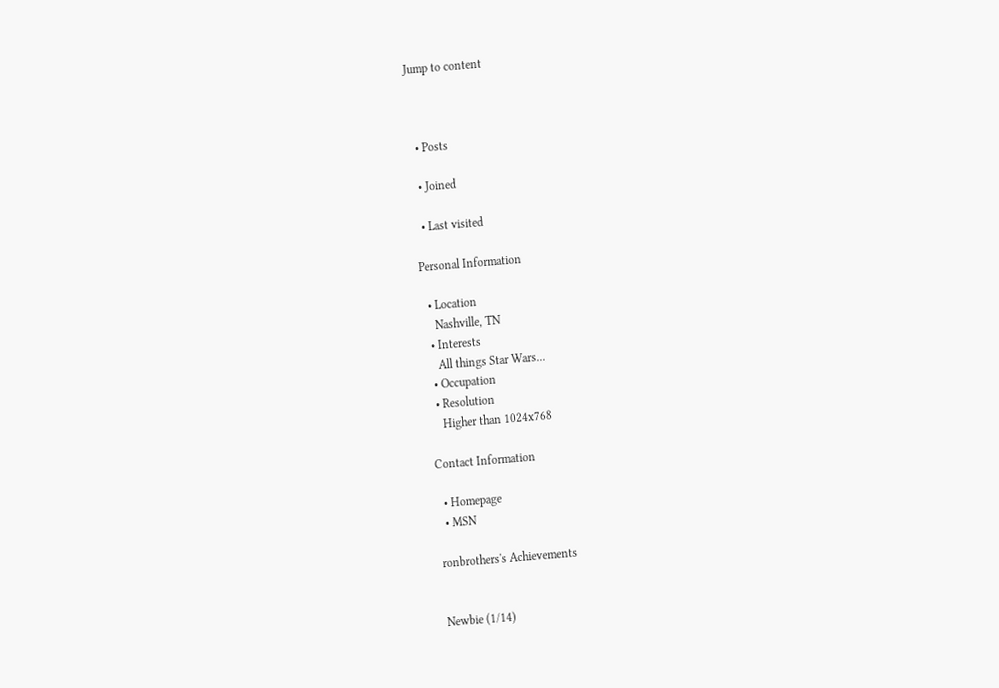Jump to content



  • Posts

  • Joined

  • Last visited

Personal Information

  • Location
    Nashville, TN
  • Interests
    All things Star Wars...
  • Occupation
  • Resolution
    Higher than 1024x768

Contact Information

  • Homepage
  • MSN

ronbrothers's Achievements


Newbie (1/14)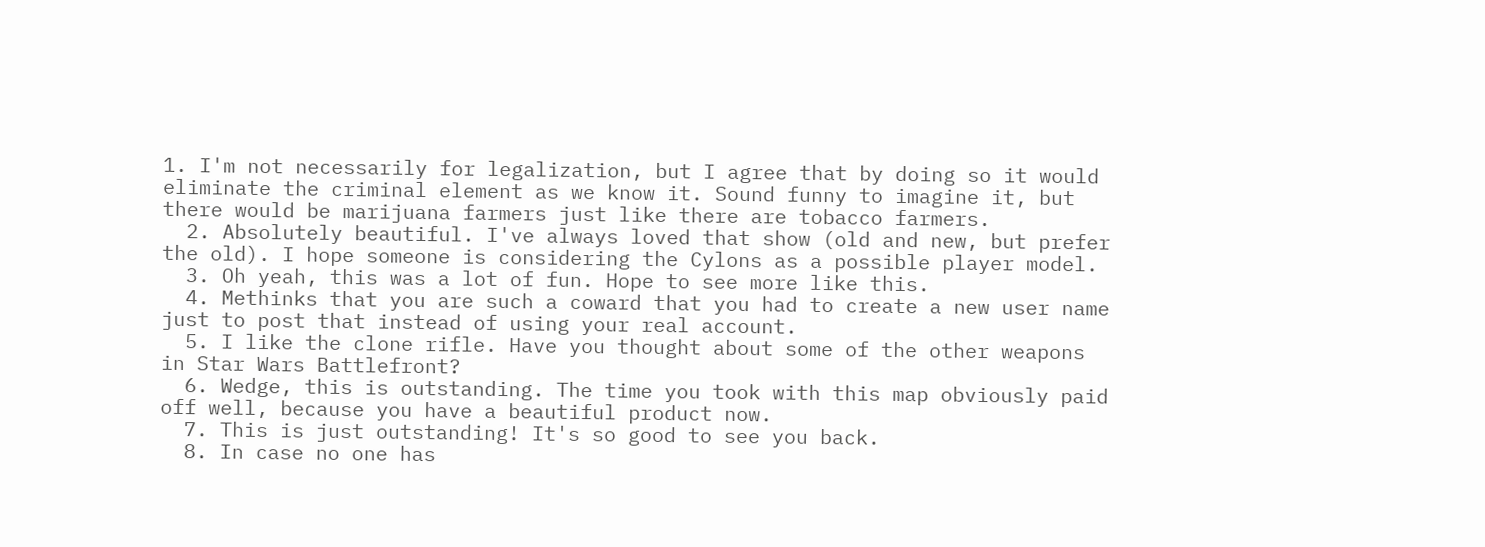1. I'm not necessarily for legalization, but I agree that by doing so it would eliminate the criminal element as we know it. Sound funny to imagine it, but there would be marijuana farmers just like there are tobacco farmers.
  2. Absolutely beautiful. I've always loved that show (old and new, but prefer the old). I hope someone is considering the Cylons as a possible player model.
  3. Oh yeah, this was a lot of fun. Hope to see more like this.
  4. Methinks that you are such a coward that you had to create a new user name just to post that instead of using your real account.
  5. I like the clone rifle. Have you thought about some of the other weapons in Star Wars Battlefront?
  6. Wedge, this is outstanding. The time you took with this map obviously paid off well, because you have a beautiful product now.
  7. This is just outstanding! It's so good to see you back.
  8. In case no one has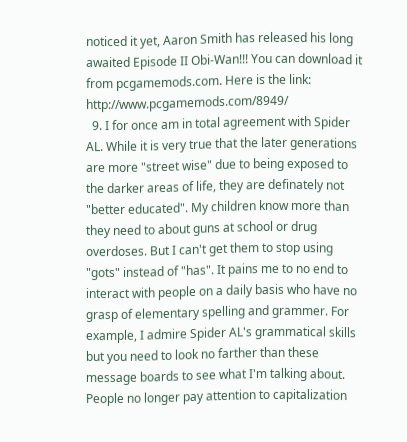noticed it yet, Aaron Smith has released his long awaited Episode II Obi-Wan!!! You can download it from pcgamemods.com. Here is the link: http://www.pcgamemods.com/8949/
  9. I for once am in total agreement with Spider AL. While it is very true that the later generations are more "street wise" due to being exposed to the darker areas of life, they are definately not "better educated". My children know more than they need to about guns at school or drug overdoses. But I can't get them to stop using "gots" instead of "has". It pains me to no end to interact with people on a daily basis who have no grasp of elementary spelling and grammer. For example, I admire Spider AL's grammatical skills but you need to look no farther than these message boards to see what I'm talking about. People no longer pay attention to capitalization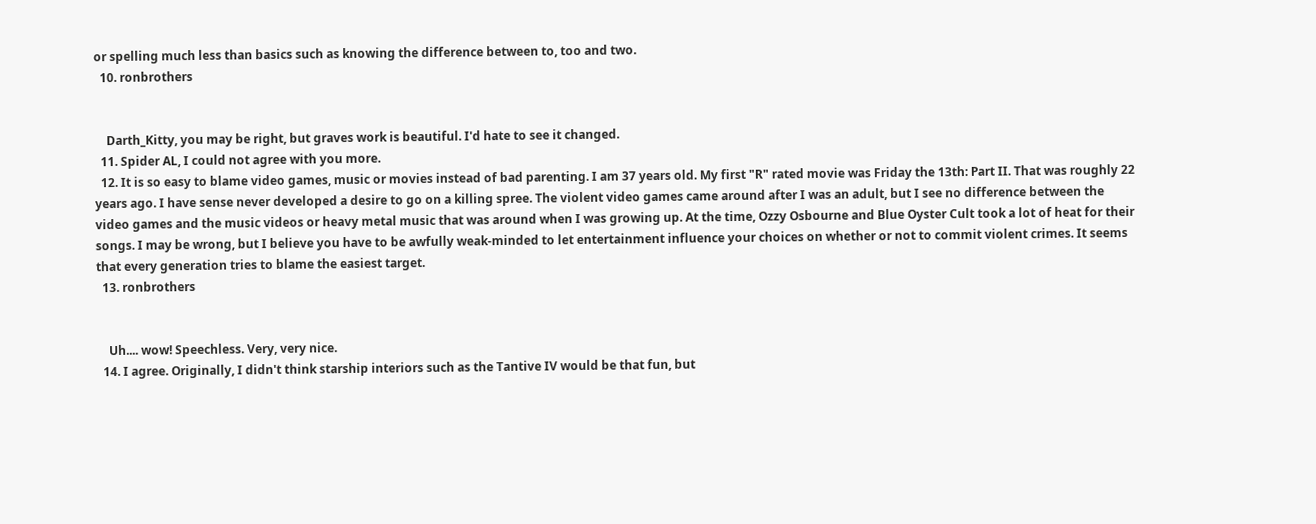or spelling much less than basics such as knowing the difference between to, too and two.
  10. ronbrothers


    Darth_Kitty, you may be right, but graves work is beautiful. I'd hate to see it changed.
  11. Spider AL, I could not agree with you more.
  12. It is so easy to blame video games, music or movies instead of bad parenting. I am 37 years old. My first "R" rated movie was Friday the 13th: Part II. That was roughly 22 years ago. I have sense never developed a desire to go on a killing spree. The violent video games came around after I was an adult, but I see no difference between the video games and the music videos or heavy metal music that was around when I was growing up. At the time, Ozzy Osbourne and Blue Oyster Cult took a lot of heat for their songs. I may be wrong, but I believe you have to be awfully weak-minded to let entertainment influence your choices on whether or not to commit violent crimes. It seems that every generation tries to blame the easiest target.
  13. ronbrothers


    Uh.... wow! Speechless. Very, very nice.
  14. I agree. Originally, I didn't think starship interiors such as the Tantive IV would be that fun, but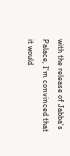with the release of Jabba's Palace, I'm convinced that it would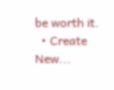be worth it.
  • Create New...